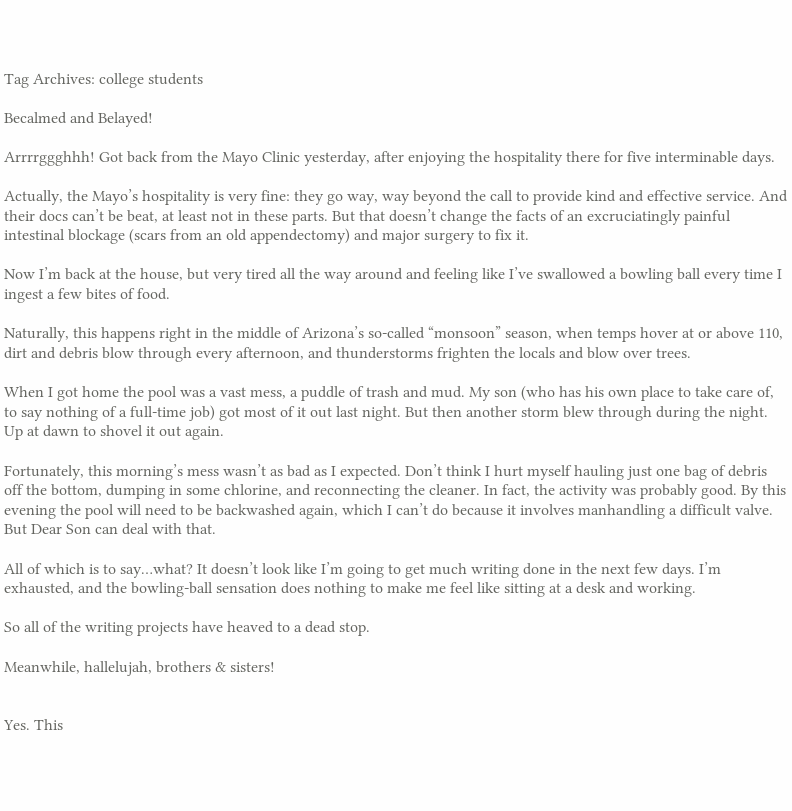Tag Archives: college students

Becalmed and Belayed!

Arrrrggghhh! Got back from the Mayo Clinic yesterday, after enjoying the hospitality there for five interminable days.

Actually, the Mayo’s hospitality is very fine: they go way, way beyond the call to provide kind and effective service. And their docs can’t be beat, at least not in these parts. But that doesn’t change the facts of an excruciatingly painful intestinal blockage (scars from an old appendectomy) and major surgery to fix it.

Now I’m back at the house, but very tired all the way around and feeling like I’ve swallowed a bowling ball every time I ingest a few bites of food.

Naturally, this happens right in the middle of Arizona’s so-called “monsoon” season, when temps hover at or above 110, dirt and debris blow through every afternoon, and thunderstorms frighten the locals and blow over trees.

When I got home the pool was a vast mess, a puddle of trash and mud. My son (who has his own place to take care of, to say nothing of a full-time job) got most of it out last night. But then another storm blew through during the night. Up at dawn to shovel it out again.

Fortunately, this morning’s mess wasn’t as bad as I expected. Don’t think I hurt myself hauling just one bag of debris off the bottom, dumping in some chlorine, and reconnecting the cleaner. In fact, the activity was probably good. By this evening the pool will need to be backwashed again, which I can’t do because it involves manhandling a difficult valve. But Dear Son can deal with that.

All of which is to say…what? It doesn’t look like I’m going to get much writing done in the next few days. I’m exhausted, and the bowling-ball sensation does nothing to make me feel like sitting at a desk and working.

So all of the writing projects have heaved to a dead stop.

Meanwhile, hallelujah, brothers & sisters!


Yes. This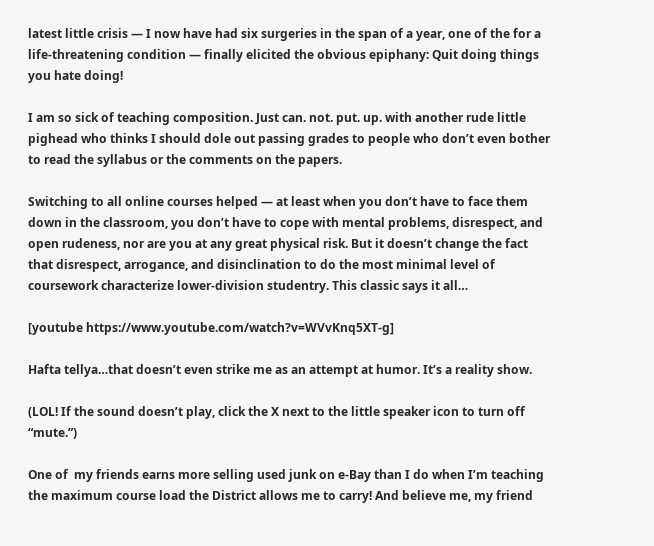latest little crisis — I now have had six surgeries in the span of a year, one of the for a life-threatening condition — finally elicited the obvious epiphany: Quit doing things you hate doing!

I am so sick of teaching composition. Just can. not. put. up. with another rude little pighead who thinks I should dole out passing grades to people who don’t even bother to read the syllabus or the comments on the papers.

Switching to all online courses helped — at least when you don’t have to face them down in the classroom, you don’t have to cope with mental problems, disrespect, and open rudeness, nor are you at any great physical risk. But it doesn’t change the fact that disrespect, arrogance, and disinclination to do the most minimal level of coursework characterize lower-division studentry. This classic says it all…

[youtube https://www.youtube.com/watch?v=WVvKnq5XT-g]

Hafta tellya…that doesn’t even strike me as an attempt at humor. It’s a reality show.

(LOL! If the sound doesn’t play, click the X next to the little speaker icon to turn off “mute.”)

One of  my friends earns more selling used junk on e-Bay than I do when I’m teaching the maximum course load the District allows me to carry! And believe me, my friend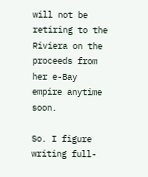will not be retiring to the Riviera on the proceeds from her e-Bay empire anytime soon.

So. I figure writing full-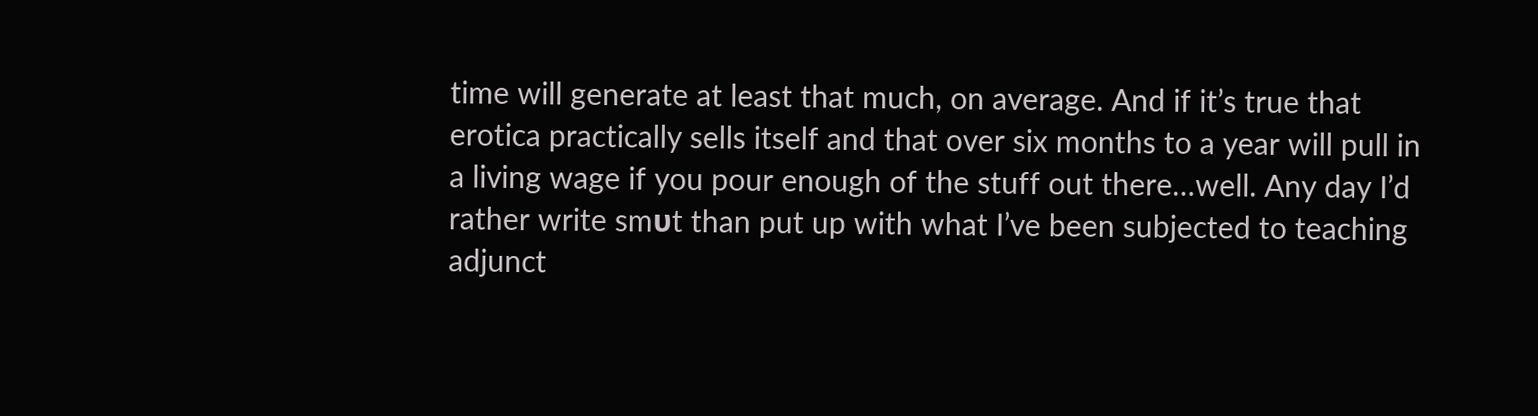time will generate at least that much, on average. And if it’s true that erotica practically sells itself and that over six months to a year will pull in a living wage if you pour enough of the stuff out there…well. Any day I’d rather write smυt than put up with what I’ve been subjected to teaching adjunct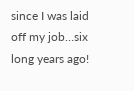since I was laid off my job…six long years ago!